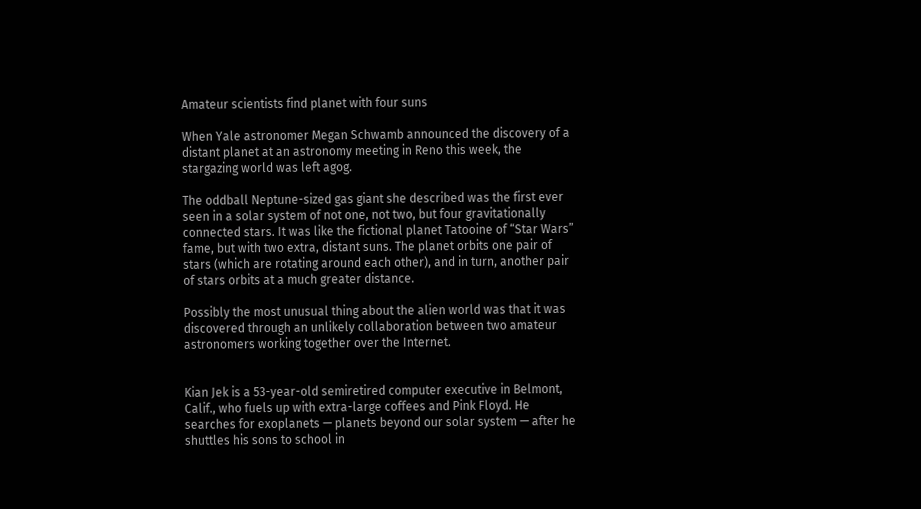Amateur scientists find planet with four suns

When Yale astronomer Megan Schwamb announced the discovery of a distant planet at an astronomy meeting in Reno this week, the stargazing world was left agog.

The oddball Neptune-sized gas giant she described was the first ever seen in a solar system of not one, not two, but four gravitationally connected stars. It was like the fictional planet Tatooine of “Star Wars” fame, but with two extra, distant suns. The planet orbits one pair of stars (which are rotating around each other), and in turn, another pair of stars orbits at a much greater distance.

Possibly the most unusual thing about the alien world was that it was discovered through an unlikely collaboration between two amateur astronomers working together over the Internet.


Kian Jek is a 53-year-old semiretired computer executive in Belmont, Calif., who fuels up with extra-large coffees and Pink Floyd. He searches for exoplanets — planets beyond our solar system — after he shuttles his sons to school in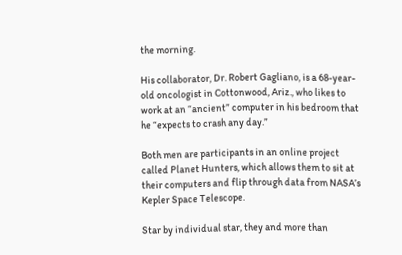the morning.

His collaborator, Dr. Robert Gagliano, is a 68-year-old oncologist in Cottonwood, Ariz., who likes to work at an “ancient” computer in his bedroom that he “expects to crash any day.”

Both men are participants in an online project called Planet Hunters, which allows them to sit at their computers and flip through data from NASA’s Kepler Space Telescope.

Star by individual star, they and more than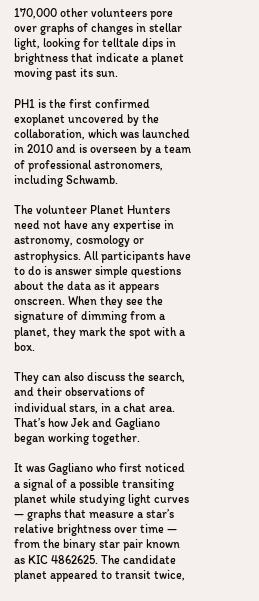170,000 other volunteers pore over graphs of changes in stellar light, looking for telltale dips in brightness that indicate a planet moving past its sun.

PH1 is the first confirmed exoplanet uncovered by the collaboration, which was launched in 2010 and is overseen by a team of professional astronomers, including Schwamb.

The volunteer Planet Hunters need not have any expertise in astronomy, cosmology or astrophysics. All participants have to do is answer simple questions about the data as it appears onscreen. When they see the signature of dimming from a planet, they mark the spot with a box.

They can also discuss the search, and their observations of individual stars, in a chat area. That’s how Jek and Gagliano began working together.

It was Gagliano who first noticed a signal of a possible transiting planet while studying light curves — graphs that measure a star’s relative brightness over time — from the binary star pair known as KIC 4862625. The candidate planet appeared to transit twice,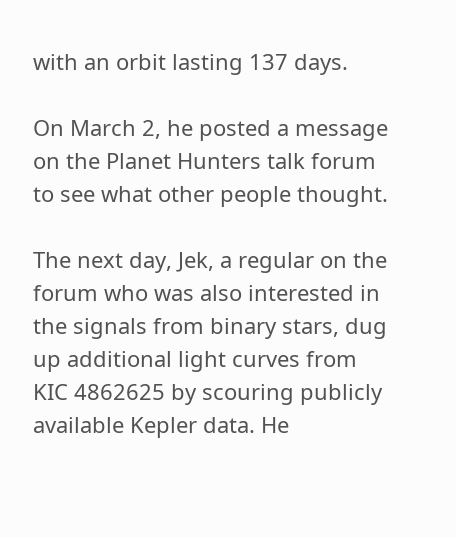with an orbit lasting 137 days.

On March 2, he posted a message on the Planet Hunters talk forum to see what other people thought.

The next day, Jek, a regular on the forum who was also interested in the signals from binary stars, dug up additional light curves from KIC 4862625 by scouring publicly available Kepler data. He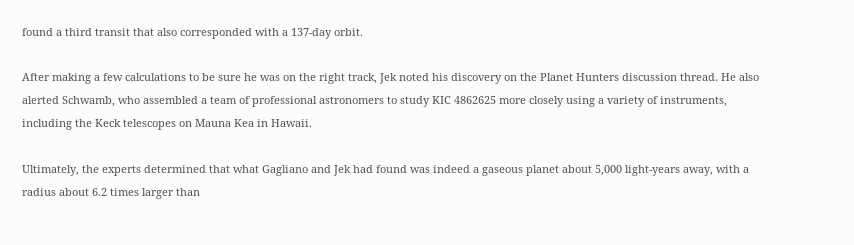found a third transit that also corresponded with a 137-day orbit.

After making a few calculations to be sure he was on the right track, Jek noted his discovery on the Planet Hunters discussion thread. He also alerted Schwamb, who assembled a team of professional astronomers to study KIC 4862625 more closely using a variety of instruments, including the Keck telescopes on Mauna Kea in Hawaii.

Ultimately, the experts determined that what Gagliano and Jek had found was indeed a gaseous planet about 5,000 light-years away, with a radius about 6.2 times larger than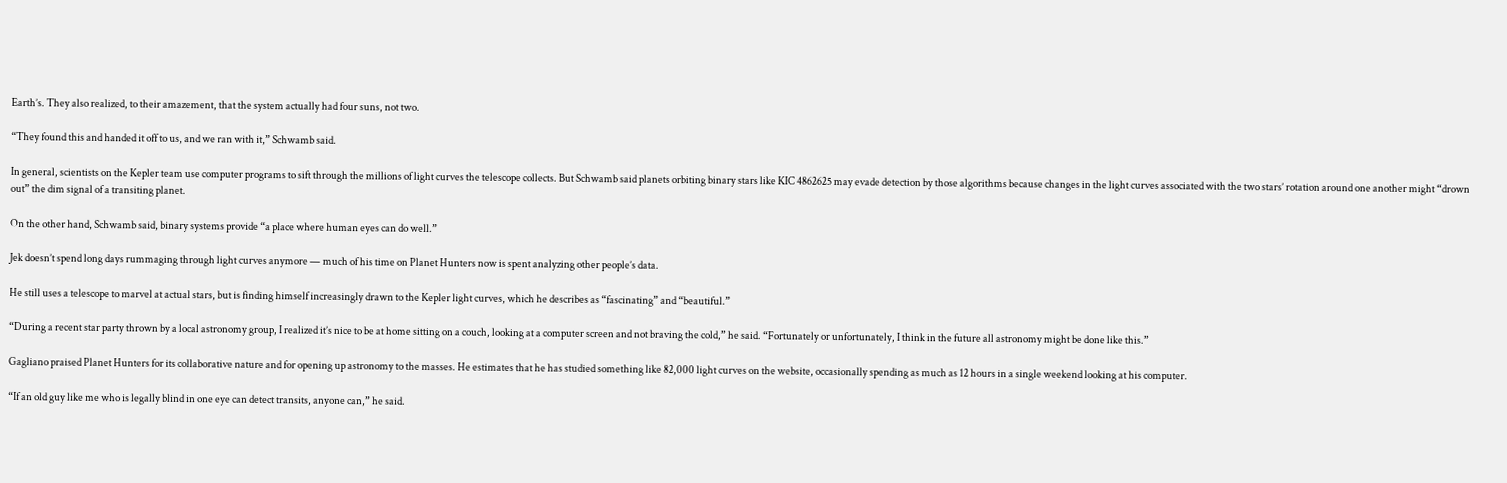Earth’s. They also realized, to their amazement, that the system actually had four suns, not two.

“They found this and handed it off to us, and we ran with it,” Schwamb said.

In general, scientists on the Kepler team use computer programs to sift through the millions of light curves the telescope collects. But Schwamb said planets orbiting binary stars like KIC 4862625 may evade detection by those algorithms because changes in the light curves associated with the two stars’ rotation around one another might “drown out” the dim signal of a transiting planet.

On the other hand, Schwamb said, binary systems provide “a place where human eyes can do well.”

Jek doesn’t spend long days rummaging through light curves anymore — much of his time on Planet Hunters now is spent analyzing other people’s data.

He still uses a telescope to marvel at actual stars, but is finding himself increasingly drawn to the Kepler light curves, which he describes as “fascinating” and “beautiful.”

“During a recent star party thrown by a local astronomy group, I realized it’s nice to be at home sitting on a couch, looking at a computer screen and not braving the cold,” he said. “Fortunately or unfortunately, I think in the future all astronomy might be done like this.”

Gagliano praised Planet Hunters for its collaborative nature and for opening up astronomy to the masses. He estimates that he has studied something like 82,000 light curves on the website, occasionally spending as much as 12 hours in a single weekend looking at his computer.

“If an old guy like me who is legally blind in one eye can detect transits, anyone can,” he said.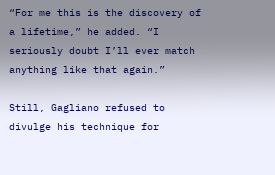“For me this is the discovery of a lifetime,” he added. “I seriously doubt I’ll ever match anything like that again.”

Still, Gagliano refused to divulge his technique for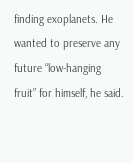finding exoplanets. He wanted to preserve any future “low-hanging fruit” for himself, he said.